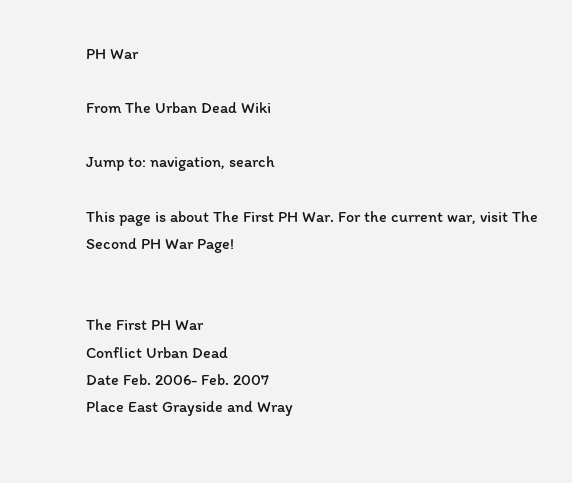PH War

From The Urban Dead Wiki

Jump to: navigation, search

This page is about The First PH War. For the current war, visit The Second PH War Page!


The First PH War
Conflict Urban Dead
Date Feb. 2006- Feb. 2007
Place East Grayside and Wray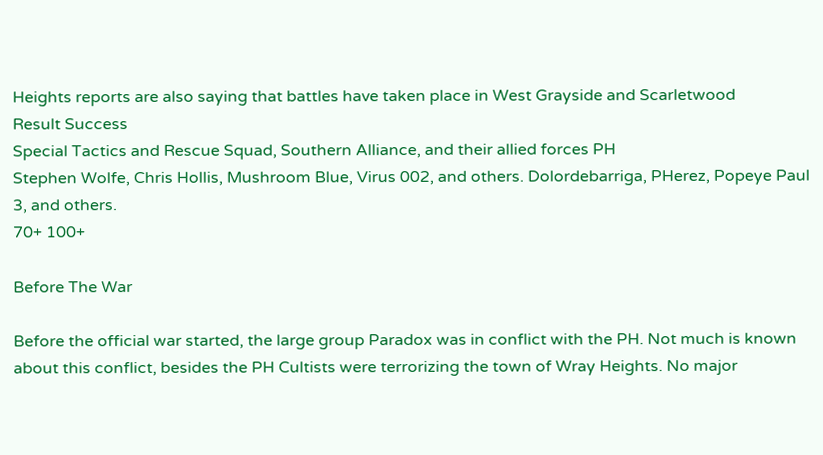Heights reports are also saying that battles have taken place in West Grayside and Scarletwood
Result Success
Special Tactics and Rescue Squad, Southern Alliance, and their allied forces PH
Stephen Wolfe, Chris Hollis, Mushroom Blue, Virus 002, and others. Dolordebarriga, PHerez, Popeye Paul 3, and others.
70+ 100+

Before The War

Before the official war started, the large group Paradox was in conflict with the PH. Not much is known about this conflict, besides the PH Cultists were terrorizing the town of Wray Heights. No major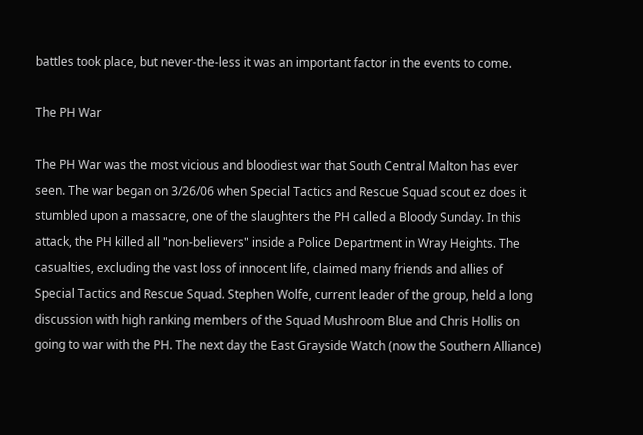battles took place, but never-the-less it was an important factor in the events to come.

The PH War

The PH War was the most vicious and bloodiest war that South Central Malton has ever seen. The war began on 3/26/06 when Special Tactics and Rescue Squad scout ez does it stumbled upon a massacre, one of the slaughters the PH called a Bloody Sunday. In this attack, the PH killed all "non-believers" inside a Police Department in Wray Heights. The casualties, excluding the vast loss of innocent life, claimed many friends and allies of Special Tactics and Rescue Squad. Stephen Wolfe, current leader of the group, held a long discussion with high ranking members of the Squad Mushroom Blue and Chris Hollis on going to war with the PH. The next day the East Grayside Watch (now the Southern Alliance)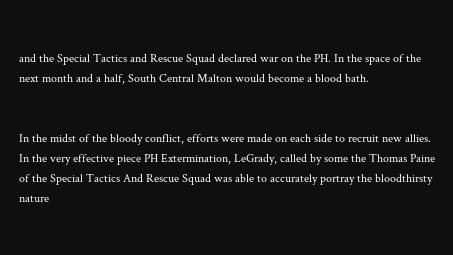and the Special Tactics and Rescue Squad declared war on the PH. In the space of the next month and a half, South Central Malton would become a blood bath.


In the midst of the bloody conflict, efforts were made on each side to recruit new allies. In the very effective piece PH Extermination, LeGrady, called by some the Thomas Paine of the Special Tactics And Rescue Squad was able to accurately portray the bloodthirsty nature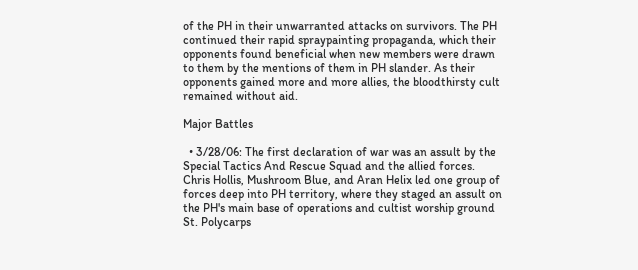of the PH in their unwarranted attacks on survivors. The PH continued their rapid spraypainting propaganda, which their opponents found beneficial when new members were drawn to them by the mentions of them in PH slander. As their opponents gained more and more allies, the bloodthirsty cult remained without aid.

Major Battles

  • 3/28/06: The first declaration of war was an assult by the Special Tactics And Rescue Squad and the allied forces. Chris Hollis, Mushroom Blue, and Aran Helix led one group of forces deep into PH territory, where they staged an assult on the PH's main base of operations and cultist worship ground St. Polycarps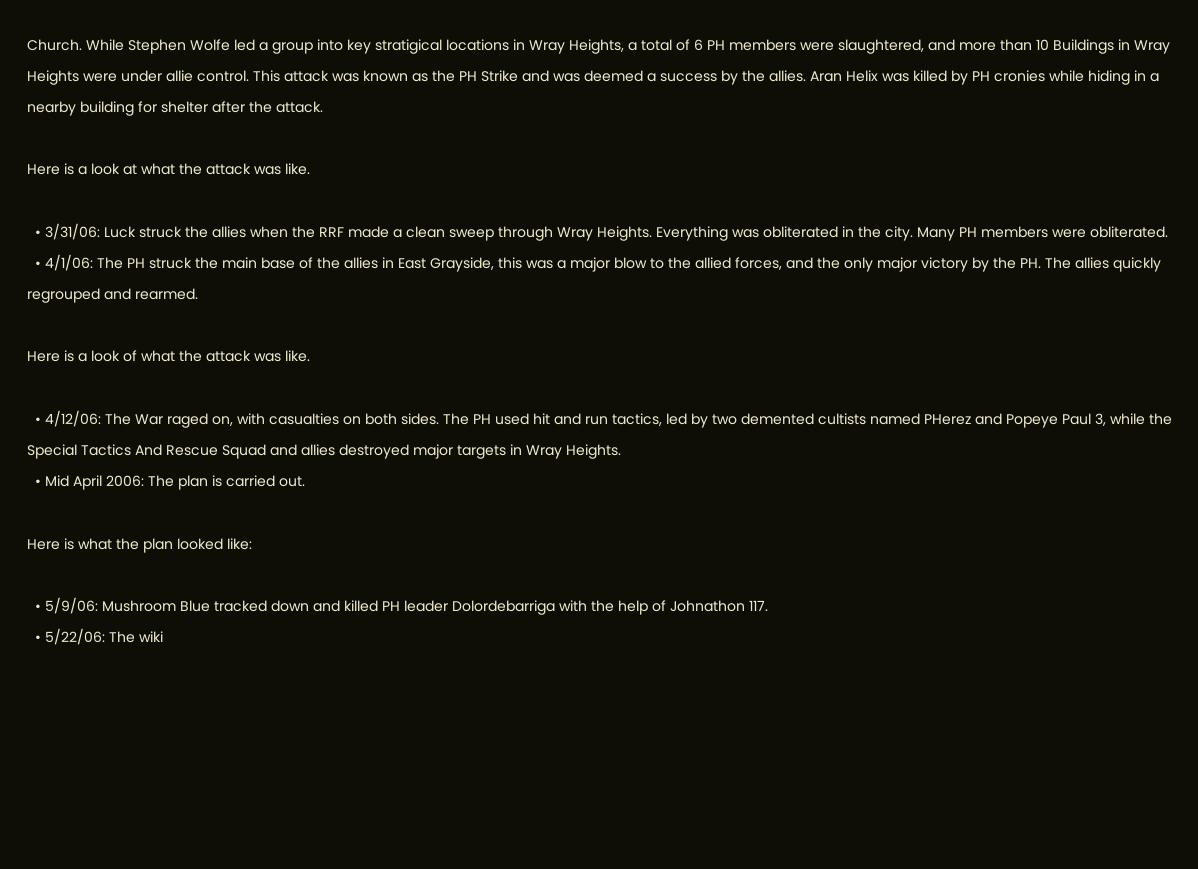Church. While Stephen Wolfe led a group into key stratigical locations in Wray Heights, a total of 6 PH members were slaughtered, and more than 10 Buildings in Wray Heights were under allie control. This attack was known as the PH Strike and was deemed a success by the allies. Aran Helix was killed by PH cronies while hiding in a nearby building for shelter after the attack.

Here is a look at what the attack was like.

  • 3/31/06: Luck struck the allies when the RRF made a clean sweep through Wray Heights. Everything was obliterated in the city. Many PH members were obliterated.
  • 4/1/06: The PH struck the main base of the allies in East Grayside, this was a major blow to the allied forces, and the only major victory by the PH. The allies quickly regrouped and rearmed.

Here is a look of what the attack was like.

  • 4/12/06: The War raged on, with casualties on both sides. The PH used hit and run tactics, led by two demented cultists named PHerez and Popeye Paul 3, while the Special Tactics And Rescue Squad and allies destroyed major targets in Wray Heights.
  • Mid April 2006: The plan is carried out.

Here is what the plan looked like:

  • 5/9/06: Mushroom Blue tracked down and killed PH leader Dolordebarriga with the help of Johnathon 117.
  • 5/22/06: The wiki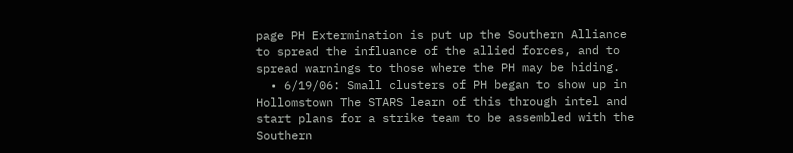page PH Extermination is put up the Southern Alliance to spread the influance of the allied forces, and to spread warnings to those where the PH may be hiding.
  • 6/19/06: Small clusters of PH began to show up in Hollomstown The STARS learn of this through intel and start plans for a strike team to be assembled with the Southern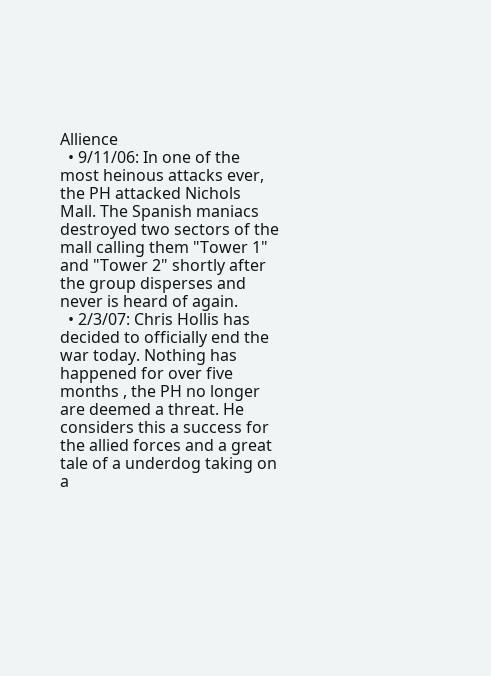Allience
  • 9/11/06: In one of the most heinous attacks ever, the PH attacked Nichols Mall. The Spanish maniacs destroyed two sectors of the mall calling them "Tower 1" and "Tower 2" shortly after the group disperses and never is heard of again.
  • 2/3/07: Chris Hollis has decided to officially end the war today. Nothing has happened for over five months , the PH no longer are deemed a threat. He considers this a success for the allied forces and a great tale of a underdog taking on a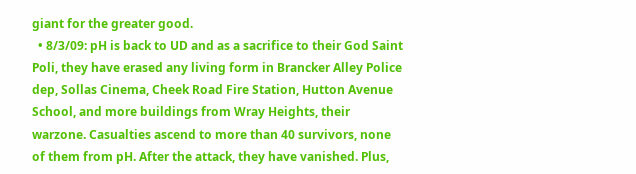giant for the greater good.
  • 8/3/09: pH is back to UD and as a sacrifice to their God Saint Poli, they have erased any living form in Brancker Alley Police dep, Sollas Cinema, Cheek Road Fire Station, Hutton Avenue School, and more buildings from Wray Heights, their warzone. Casualties ascend to more than 40 survivors, none of them from pH. After the attack, they have vanished. Plus,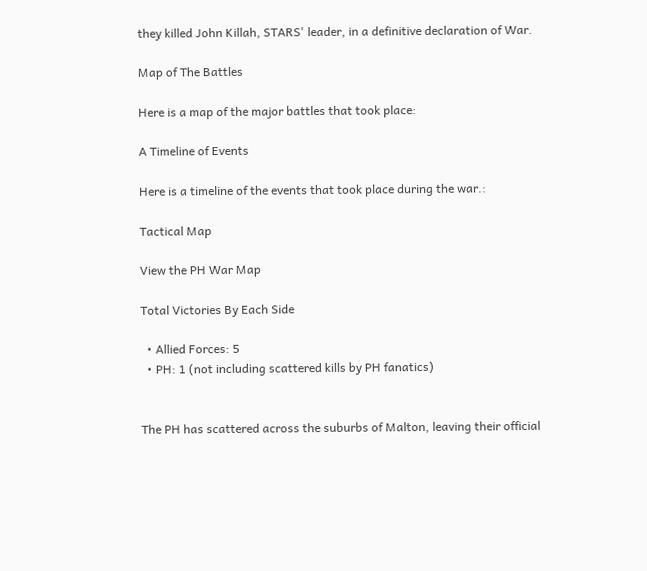they killed John Killah, STARS' leader, in a definitive declaration of War.

Map of The Battles

Here is a map of the major battles that took place:

A Timeline of Events

Here is a timeline of the events that took place during the war.:

Tactical Map

View the PH War Map

Total Victories By Each Side

  • Allied Forces: 5
  • PH: 1 (not including scattered kills by PH fanatics)


The PH has scattered across the suburbs of Malton, leaving their official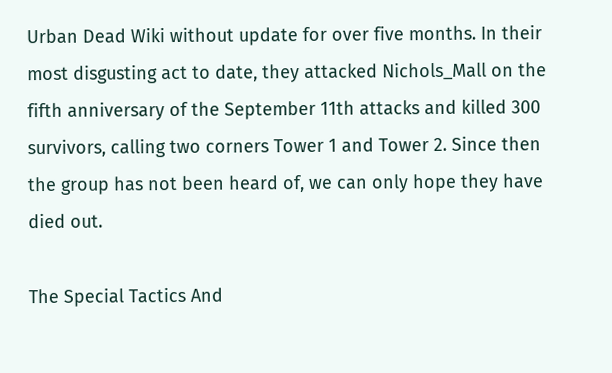Urban Dead Wiki without update for over five months. In their most disgusting act to date, they attacked Nichols_Mall on the fifth anniversary of the September 11th attacks and killed 300 survivors, calling two corners Tower 1 and Tower 2. Since then the group has not been heard of, we can only hope they have died out.

The Special Tactics And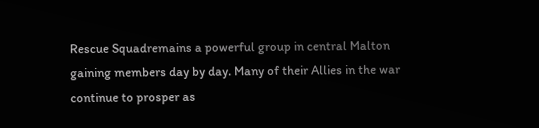Rescue Squadremains a powerful group in central Malton gaining members day by day. Many of their Allies in the war continue to prosper as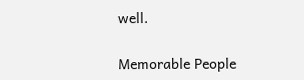well.

Memorable People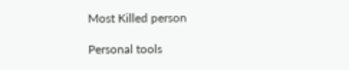Most Killed person

Personal tools